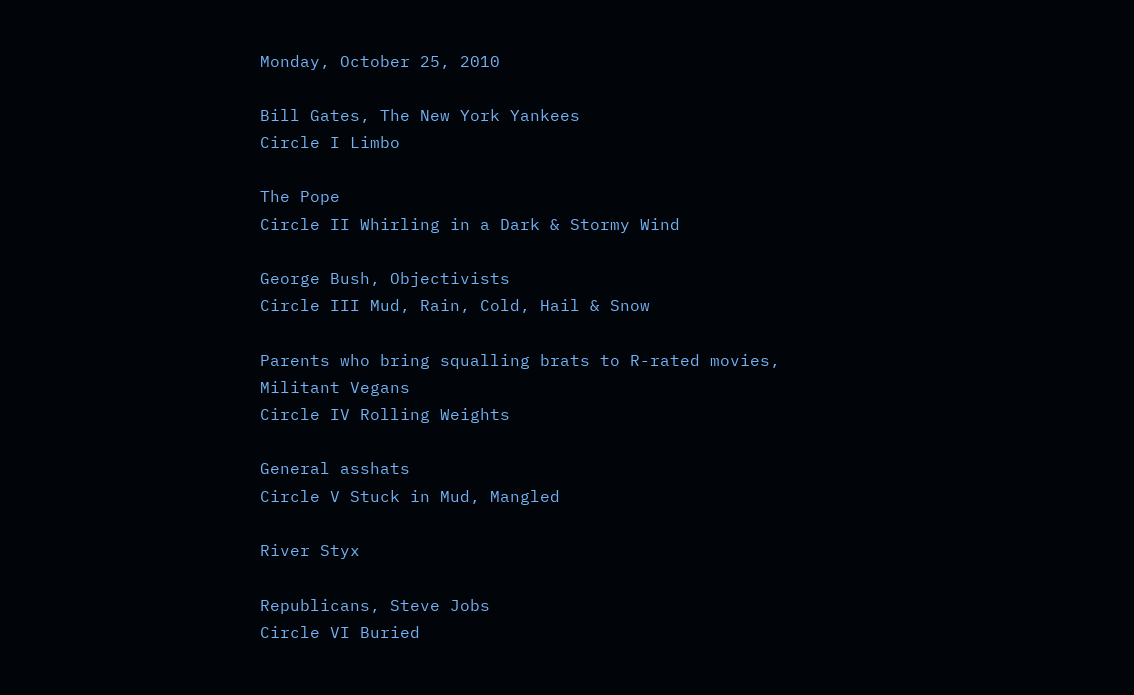Monday, October 25, 2010

Bill Gates, The New York Yankees
Circle I Limbo

The Pope
Circle II Whirling in a Dark & Stormy Wind

George Bush, Objectivists
Circle III Mud, Rain, Cold, Hail & Snow

Parents who bring squalling brats to R-rated movies, Militant Vegans
Circle IV Rolling Weights

General asshats
Circle V Stuck in Mud, Mangled

River Styx

Republicans, Steve Jobs
Circle VI Buried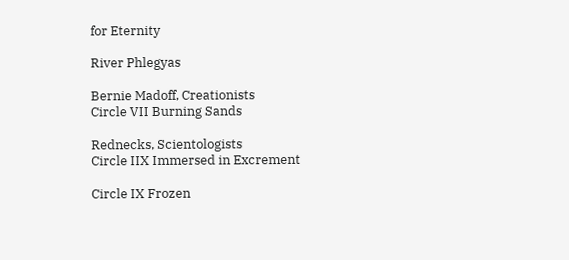for Eternity

River Phlegyas

Bernie Madoff, Creationists
Circle VII Burning Sands

Rednecks, Scientologists
Circle IIX Immersed in Excrement

Circle IX Frozen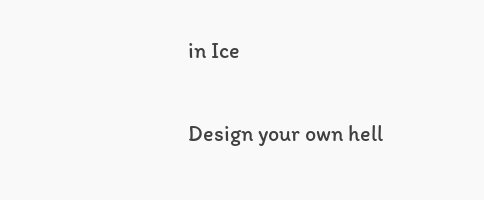in Ice

Design your own hell